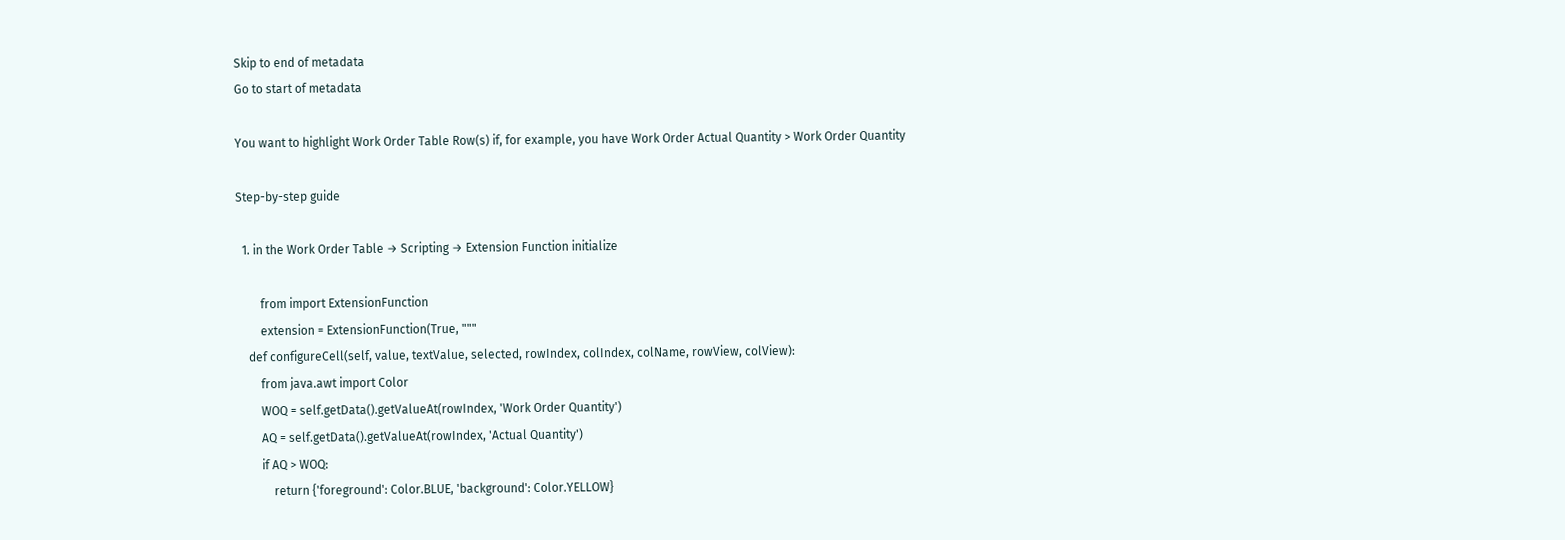Skip to end of metadata
Go to start of metadata

You want to highlight Work Order Table Row(s) if, for example, you have Work Order Actual Quantity > Work Order Quantity

Step-by-step guide

  1. in the Work Order Table → Scripting → Extension Function initialize

        from import ExtensionFunction
        extension = ExtensionFunction(True, """
    def configureCell(self, value, textValue, selected, rowIndex, colIndex, colName, rowView, colView):
        from java.awt import Color
        WOQ = self.getData().getValueAt(rowIndex, 'Work Order Quantity')
        AQ = self.getData().getValueAt(rowIndex, 'Actual Quantity')
        if AQ > WOQ:
            return {'foreground': Color.BLUE, 'background': Color.YELLOW}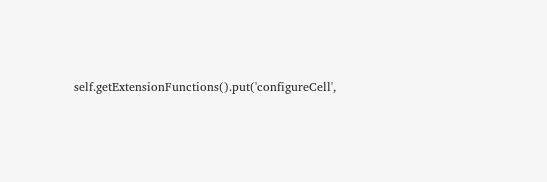self.getExtensionFunctions().put('configureCell',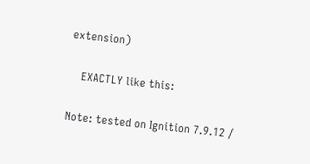extension)

    EXACTLY like this:

Note: tested on Ignition 7.9.12 /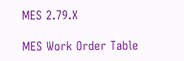MES 2.79.X

MES Work Order Table